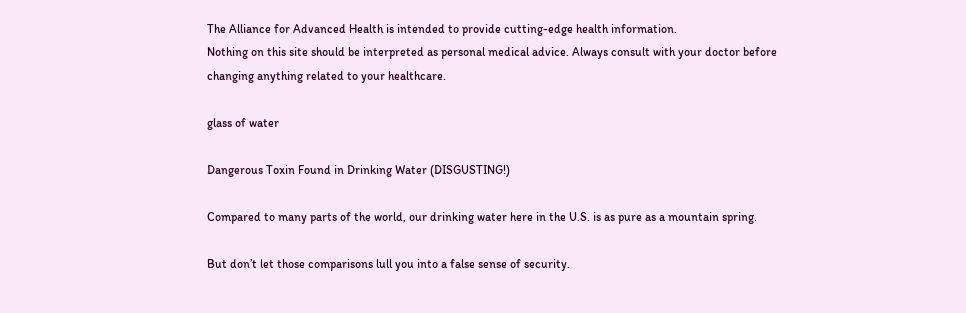The Alliance for Advanced Health is intended to provide cutting-edge health information.
Nothing on this site should be interpreted as personal medical advice. Always consult with your doctor before changing anything related to your healthcare.

glass of water

Dangerous Toxin Found in Drinking Water (DISGUSTING!)

Compared to many parts of the world, our drinking water here in the U.S. is as pure as a mountain spring.

But don’t let those comparisons lull you into a false sense of security.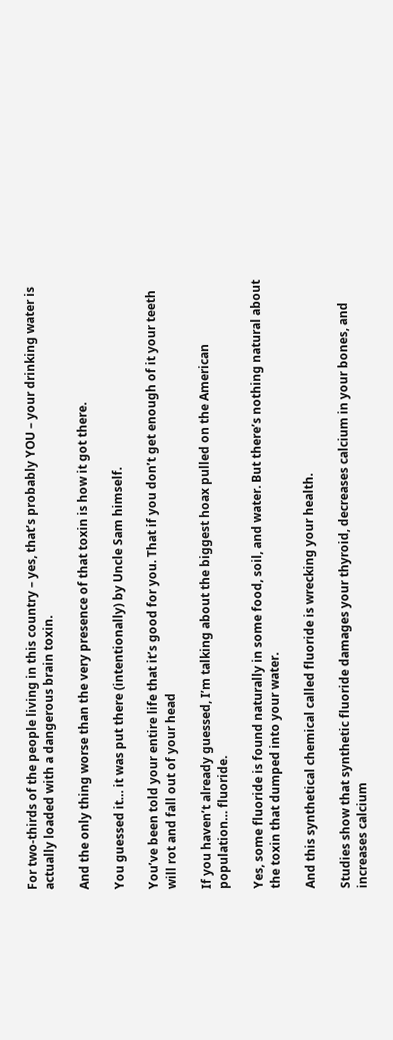For two-thirds of the people living in this country – yes, that’s probably YOU – your drinking water is actually loaded with a dangerous brain toxin.

And the only thing worse than the very presence of that toxin is how it got there.

You guessed it… it was put there (intentionally) by Uncle Sam himself.

You’ve been told your entire life that it’s good for you. That if you don’t get enough of it your teeth will rot and fall out of your head

If you haven’t already guessed, I’m talking about the biggest hoax pulled on the American population… fluoride.

Yes, some fluoride is found naturally in some food, soil, and water. But there’s nothing natural about the toxin that dumped into your water.

And this synthetical chemical called fluoride is wrecking your health.

Studies show that synthetic fluoride damages your thyroid, decreases calcium in your bones, and increases calcium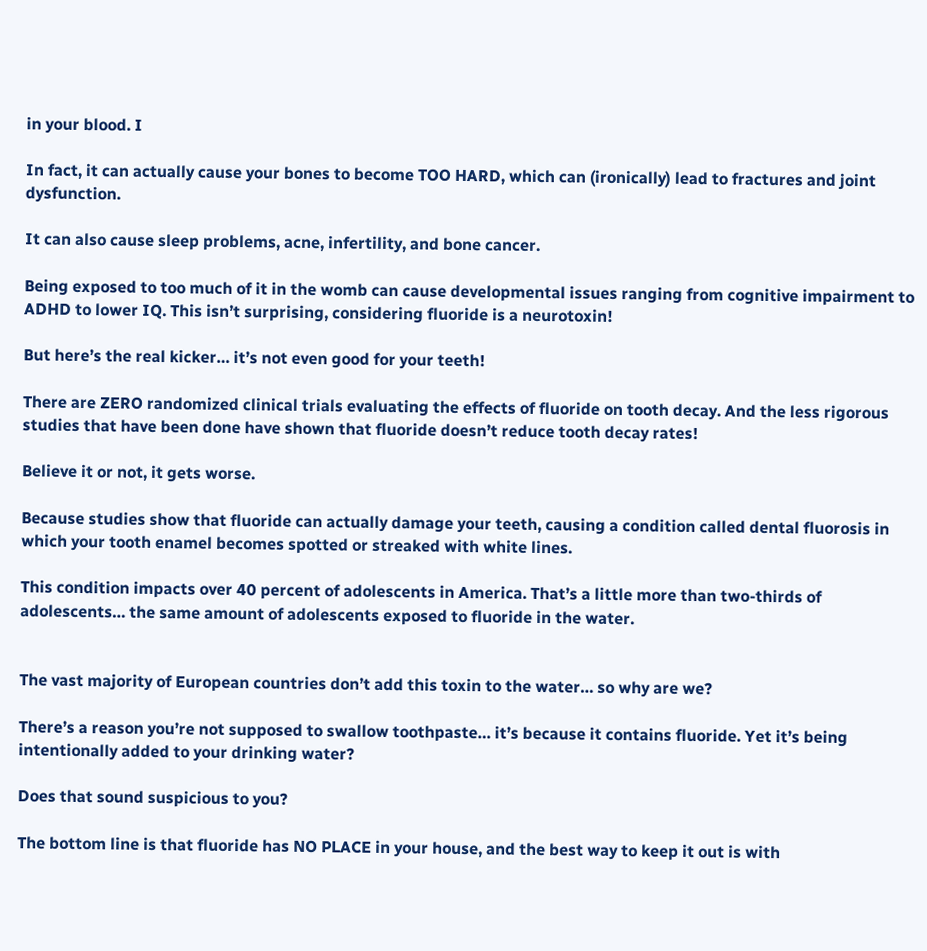in your blood. I

In fact, it can actually cause your bones to become TOO HARD, which can (ironically) lead to fractures and joint dysfunction.

It can also cause sleep problems, acne, infertility, and bone cancer.

Being exposed to too much of it in the womb can cause developmental issues ranging from cognitive impairment to ADHD to lower IQ. This isn’t surprising, considering fluoride is a neurotoxin!

But here’s the real kicker… it’s not even good for your teeth!

There are ZERO randomized clinical trials evaluating the effects of fluoride on tooth decay. And the less rigorous studies that have been done have shown that fluoride doesn’t reduce tooth decay rates!

Believe it or not, it gets worse.

Because studies show that fluoride can actually damage your teeth, causing a condition called dental fluorosis in which your tooth enamel becomes spotted or streaked with white lines.

This condition impacts over 40 percent of adolescents in America. That’s a little more than two-thirds of adolescents… the same amount of adolescents exposed to fluoride in the water.


The vast majority of European countries don’t add this toxin to the water… so why are we?

There’s a reason you’re not supposed to swallow toothpaste… it’s because it contains fluoride. Yet it’s being intentionally added to your drinking water?

Does that sound suspicious to you?

The bottom line is that fluoride has NO PLACE in your house, and the best way to keep it out is with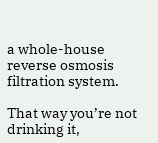a whole-house reverse osmosis filtration system.

That way you’re not drinking it,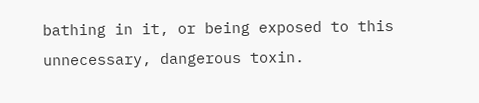bathing in it, or being exposed to this unnecessary, dangerous toxin.